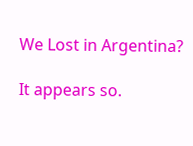We Lost in Argentina?

It appears so.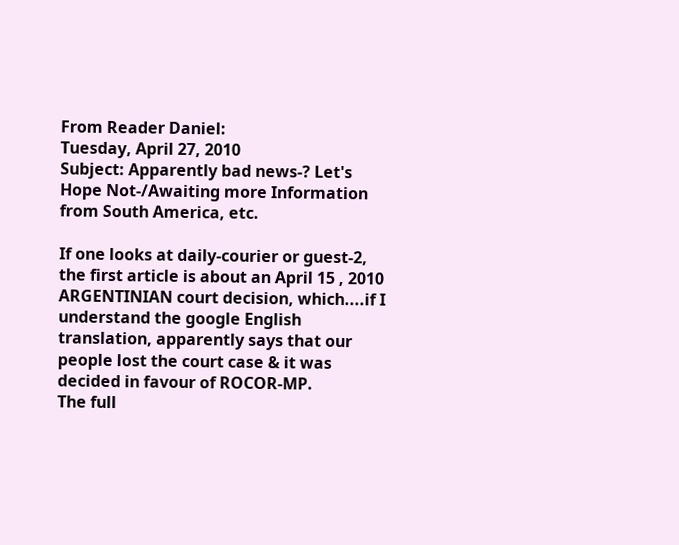From Reader Daniel:
Tuesday, April 27, 2010
Subject: Apparently bad news-? Let's Hope Not-/Awaiting more Information from South America, etc.

If one looks at daily-courier or guest-2, the first article is about an April 15 , 2010 ARGENTINIAN court decision, which....if I understand the google English translation, apparently says that our people lost the court case & it was decided in favour of ROCOR-MP.
The full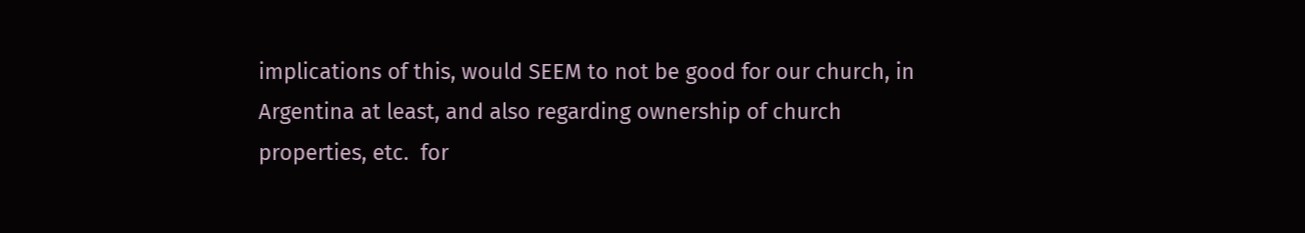implications of this, would SEEM to not be good for our church, in Argentina at least, and also regarding ownership of church properties, etc.  for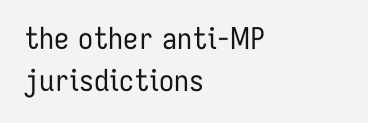the other anti-MP jurisdictions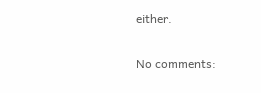either.

No comments: